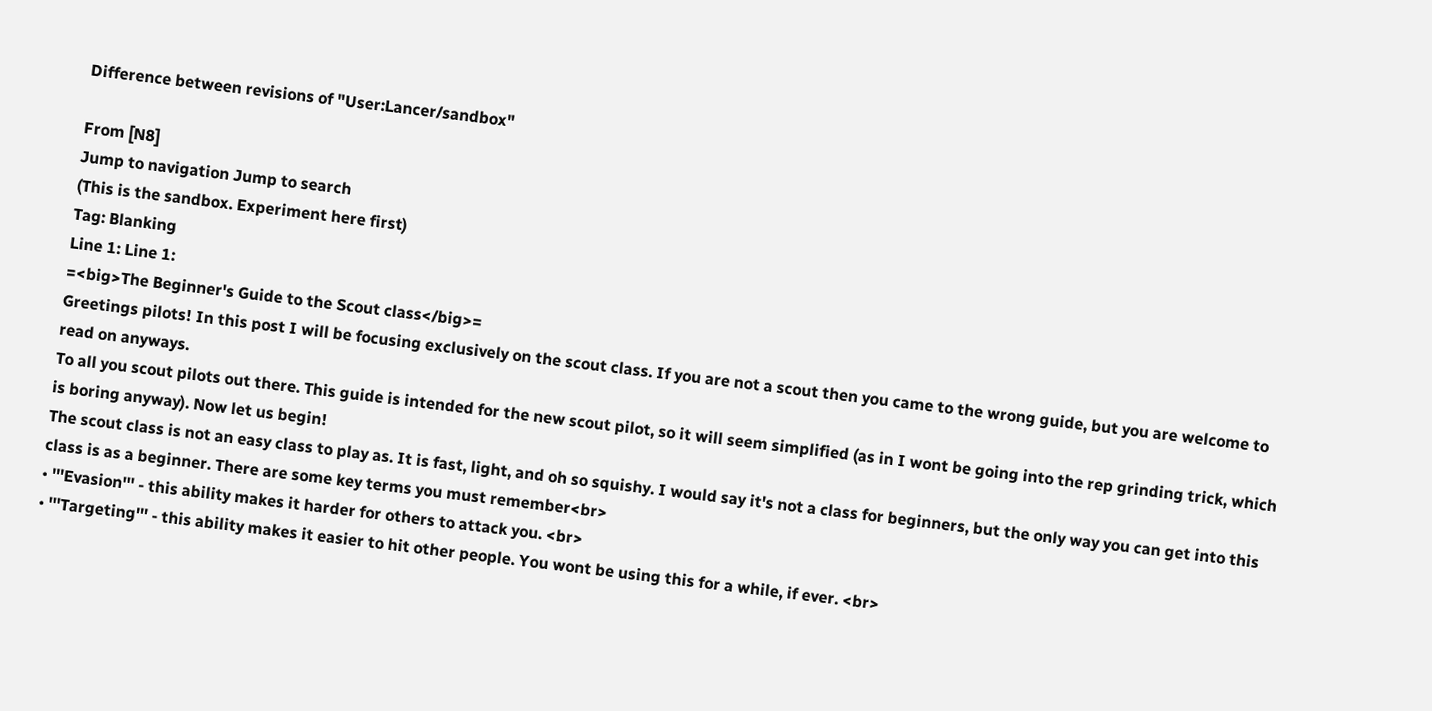Difference between revisions of "User:Lancer/sandbox"

From [N8]
Jump to navigation Jump to search
(This is the sandbox. Experiment here first)
Tag: Blanking
Line 1: Line 1:
=<big>The Beginner's Guide to the Scout class</big>=
Greetings pilots! In this post I will be focusing exclusively on the scout class. If you are not a scout then you came to the wrong guide, but you are welcome to read on anyways.
To all you scout pilots out there. This guide is intended for the new scout pilot, so it will seem simplified (as in I wont be going into the rep grinding trick, which is boring anyway). Now let us begin!
The scout class is not an easy class to play as. It is fast, light, and oh so squishy. I would say it's not a class for beginners, but the only way you can get into this class is as a beginner. There are some key terms you must remember<br>
• '''Evasion''' - this ability makes it harder for others to attack you. <br>
• '''Targeting''' - this ability makes it easier to hit other people. You wont be using this for a while, if ever. <br>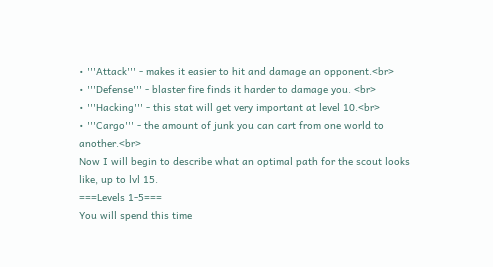• '''Attack''' - makes it easier to hit and damage an opponent.<br>
• '''Defense''' - blaster fire finds it harder to damage you. <br>
• '''Hacking''' - this stat will get very important at level 10.<br>
• '''Cargo''' - the amount of junk you can cart from one world to another.<br>
Now I will begin to describe what an optimal path for the scout looks like, up to lvl 15.
===Levels 1-5===
You will spend this time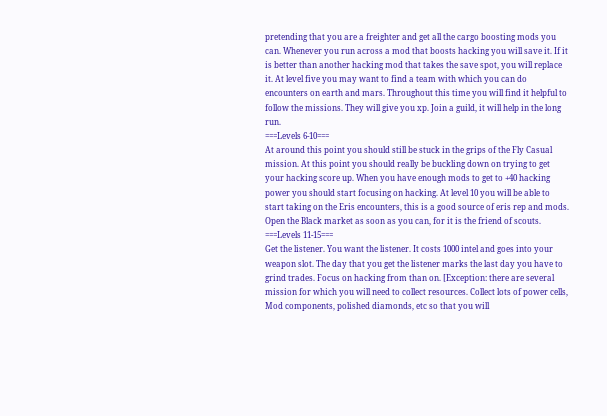pretending that you are a freighter and get all the cargo boosting mods you can. Whenever you run across a mod that boosts hacking you will save it. If it is better than another hacking mod that takes the save spot, you will replace it. At level five you may want to find a team with which you can do encounters on earth and mars. Throughout this time you will find it helpful to follow the missions. They will give you xp. Join a guild, it will help in the long run.
===Levels 6-10===
At around this point you should still be stuck in the grips of the Fly Casual mission. At this point you should really be buckling down on trying to get your hacking score up. When you have enough mods to get to +40 hacking power you should start focusing on hacking. At level 10 you will be able to start taking on the Eris encounters, this is a good source of eris rep and mods. Open the Black market as soon as you can, for it is the friend of scouts.
===Levels 11-15===
Get the listener. You want the listener. It costs 1000 intel and goes into your weapon slot. The day that you get the listener marks the last day you have to grind trades. Focus on hacking from than on. [Exception: there are several mission for which you will need to collect resources. Collect lots of power cells, Mod components, polished diamonds, etc so that you will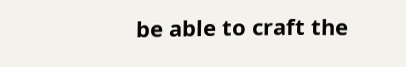be able to craft the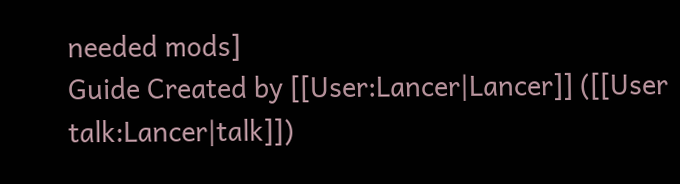needed mods]
Guide Created by [[User:Lancer|Lancer]] ([[User talk:Lancer|talk]])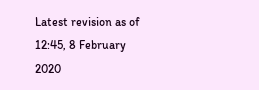Latest revision as of 12:45, 8 February 2020